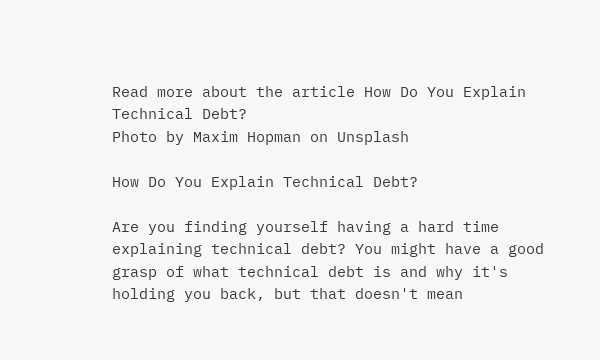Read more about the article How Do You Explain Technical Debt?
Photo by Maxim Hopman on Unsplash

How Do You Explain Technical Debt?

Are you finding yourself having a hard time explaining technical debt? You might have a good grasp of what technical debt is and why it's holding you back, but that doesn't mean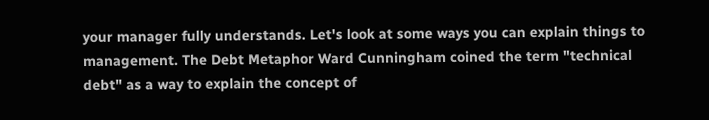your manager fully understands. Let's look at some ways you can explain things to management. The Debt Metaphor Ward Cunningham coined the term "technical debt" as a way to explain the concept of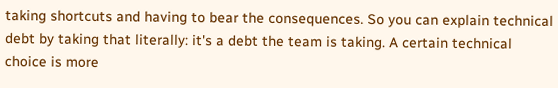taking shortcuts and having to bear the consequences. So you can explain technical debt by taking that literally: it's a debt the team is taking. A certain technical choice is more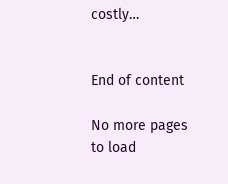costly…


End of content

No more pages to load